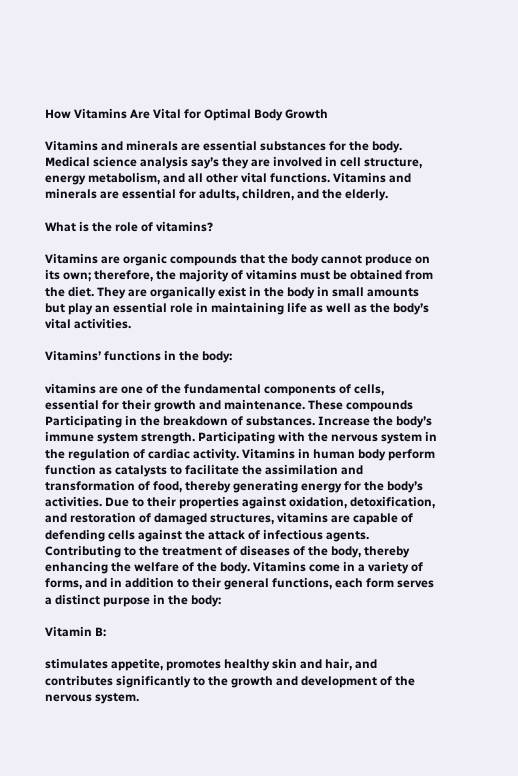How Vitamins Are Vital for Optimal Body Growth

Vitamins and minerals are essential substances for the body. Medical science analysis say’s they are involved in cell structure, energy metabolism, and all other vital functions. Vitamins and minerals are essential for adults, children, and the elderly.

What is the role of vitamins?

Vitamins are organic compounds that the body cannot produce on its own; therefore, the majority of vitamins must be obtained from the diet. They are organically exist in the body in small amounts but play an essential role in maintaining life as well as the body’s vital activities.

Vitamins’ functions in the body:

vitamins are one of the fundamental components of cells, essential for their growth and maintenance. These compounds Participating in the breakdown of substances. Increase the body’s immune system strength. Participating with the nervous system in the regulation of cardiac activity. Vitamins in human body perform function as catalysts to facilitate the assimilation and transformation of food, thereby generating energy for the body’s activities. Due to their properties against oxidation, detoxification, and restoration of damaged structures, vitamins are capable of defending cells against the attack of infectious agents. Contributing to the treatment of diseases of the body, thereby enhancing the welfare of the body. Vitamins come in a variety of forms, and in addition to their general functions, each form serves a distinct purpose in the body:

Vitamin B:

stimulates appetite, promotes healthy skin and hair, and contributes significantly to the growth and development of the nervous system.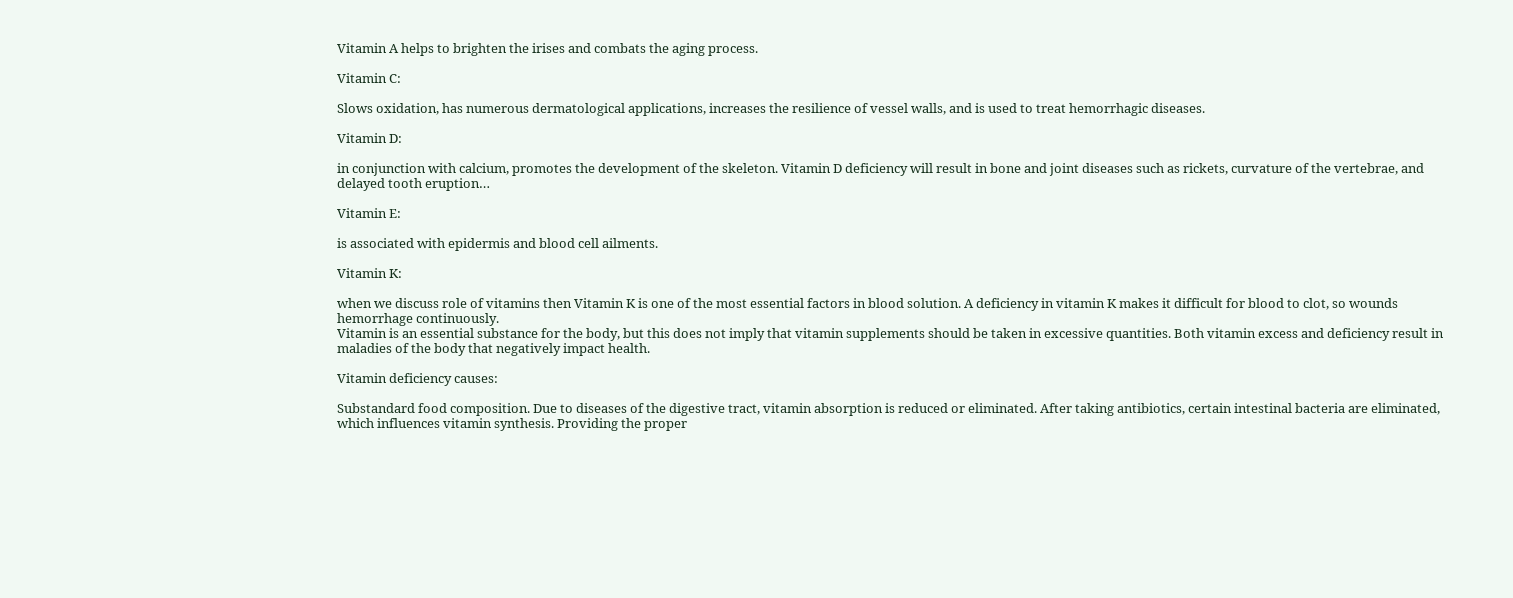Vitamin A helps to brighten the irises and combats the aging process.

Vitamin C:

Slows oxidation, has numerous dermatological applications, increases the resilience of vessel walls, and is used to treat hemorrhagic diseases.

Vitamin D:

in conjunction with calcium, promotes the development of the skeleton. Vitamin D deficiency will result in bone and joint diseases such as rickets, curvature of the vertebrae, and delayed tooth eruption…

Vitamin E:

is associated with epidermis and blood cell ailments.

Vitamin K:

when we discuss role of vitamins then Vitamin K is one of the most essential factors in blood solution. A deficiency in vitamin K makes it difficult for blood to clot, so wounds hemorrhage continuously.
Vitamin is an essential substance for the body, but this does not imply that vitamin supplements should be taken in excessive quantities. Both vitamin excess and deficiency result in maladies of the body that negatively impact health.

Vitamin deficiency causes:

Substandard food composition. Due to diseases of the digestive tract, vitamin absorption is reduced or eliminated. After taking antibiotics, certain intestinal bacteria are eliminated, which influences vitamin synthesis. Providing the proper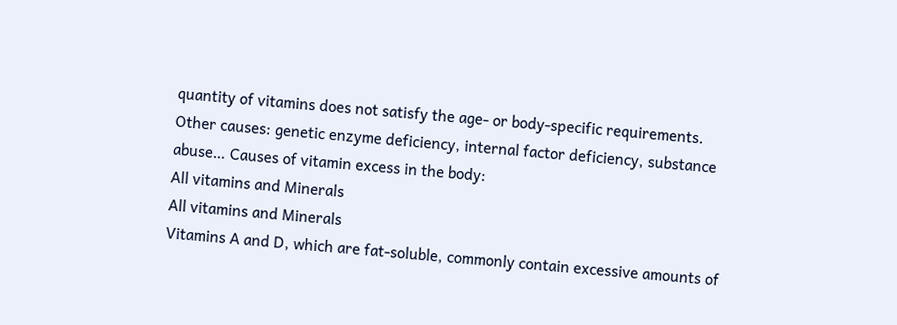quantity of vitamins does not satisfy the age- or body-specific requirements. Other causes: genetic enzyme deficiency, internal factor deficiency, substance abuse… Causes of vitamin excess in the body:
All vitamins and Minerals
All vitamins and Minerals
Vitamins A and D, which are fat-soluble, commonly contain excessive amounts of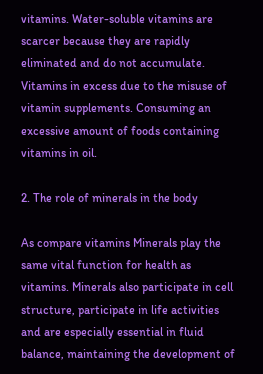vitamins. Water-soluble vitamins are scarcer because they are rapidly eliminated and do not accumulate. Vitamins in excess due to the misuse of vitamin supplements. Consuming an excessive amount of foods containing vitamins in oil.

2. The role of minerals in the body

As compare vitamins Minerals play the same vital function for health as vitamins. Minerals also participate in cell structure, participate in life activities and are especially essential in fluid balance, maintaining the development of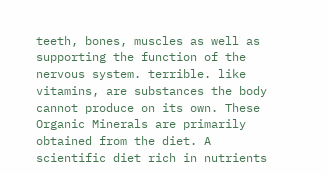teeth, bones, muscles as well as supporting the function of the nervous system. terrible. like vitamins, are substances the body cannot produce on its own. These Organic Minerals are primarily obtained from the diet. A scientific diet rich in nutrients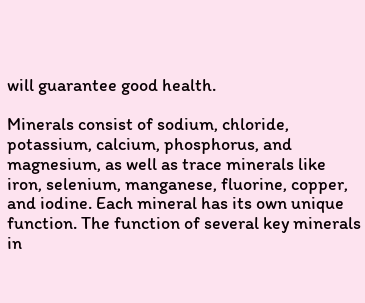will guarantee good health.

Minerals consist of sodium, chloride, potassium, calcium, phosphorus, and magnesium, as well as trace minerals like iron, selenium, manganese, fluorine, copper, and iodine. Each mineral has its own unique function. The function of several key minerals in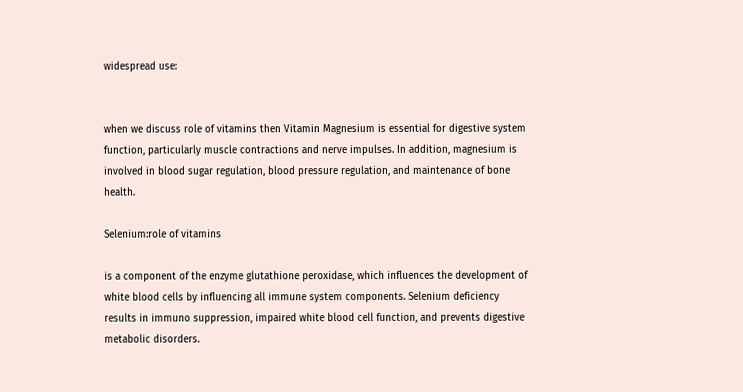widespread use:


when we discuss role of vitamins then Vitamin Magnesium is essential for digestive system function, particularly muscle contractions and nerve impulses. In addition, magnesium is involved in blood sugar regulation, blood pressure regulation, and maintenance of bone health.

Selenium:role of vitamins

is a component of the enzyme glutathione peroxidase, which influences the development of white blood cells by influencing all immune system components. Selenium deficiency results in immuno suppression, impaired white blood cell function, and prevents digestive metabolic disorders.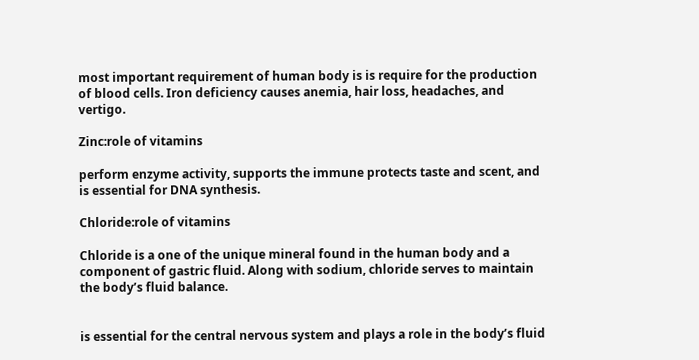most important requirement of human body is is require for the production of blood cells. Iron deficiency causes anemia, hair loss, headaches, and vertigo.

Zinc:role of vitamins

perform enzyme activity, supports the immune protects taste and scent, and is essential for DNA synthesis.

Chloride:role of vitamins

Chloride is a one of the unique mineral found in the human body and a component of gastric fluid. Along with sodium, chloride serves to maintain the body’s fluid balance.


is essential for the central nervous system and plays a role in the body’s fluid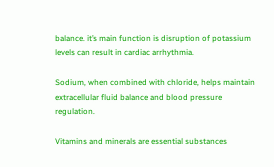balance. it’s main function is disruption of potassium levels can result in cardiac arrhythmia.

Sodium, when combined with chloride, helps maintain extracellular fluid balance and blood pressure regulation.

Vitamins and minerals are essential substances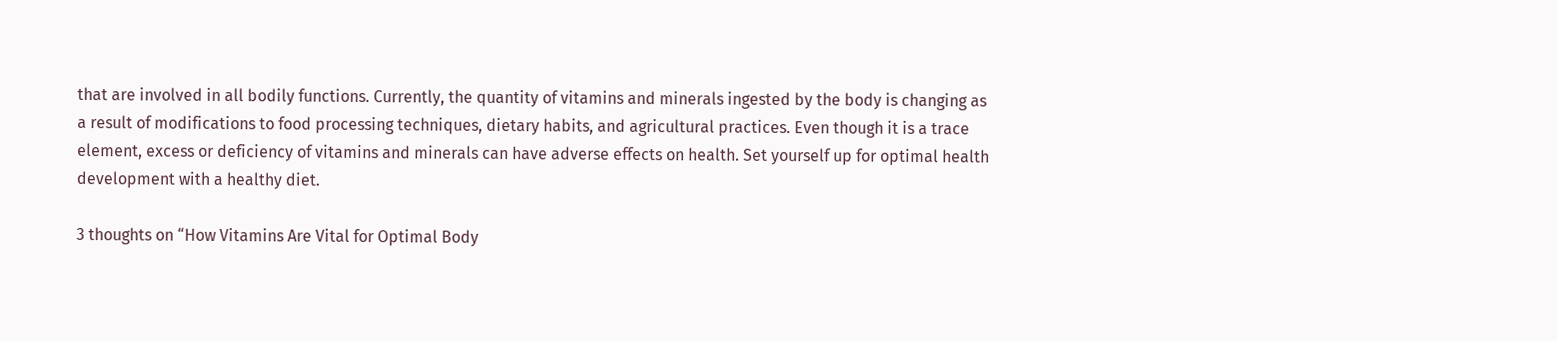that are involved in all bodily functions. Currently, the quantity of vitamins and minerals ingested by the body is changing as a result of modifications to food processing techniques, dietary habits, and agricultural practices. Even though it is a trace element, excess or deficiency of vitamins and minerals can have adverse effects on health. Set yourself up for optimal health development with a healthy diet.

3 thoughts on “How Vitamins Are Vital for Optimal Body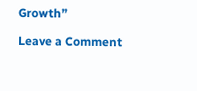Growth”

Leave a Comment